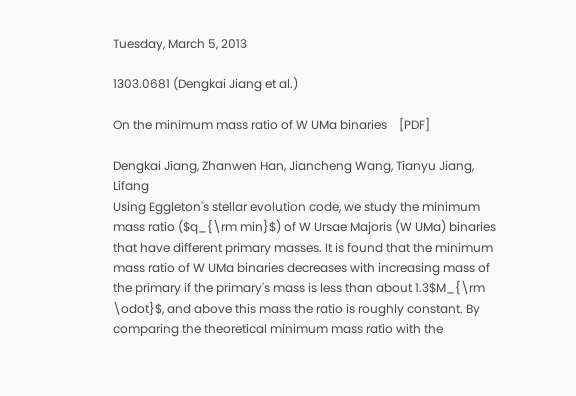Tuesday, March 5, 2013

1303.0681 (Dengkai Jiang et al.)

On the minimum mass ratio of W UMa binaries    [PDF]

Dengkai Jiang, Zhanwen Han, Jiancheng Wang, Tianyu Jiang, Lifang
Using Eggleton's stellar evolution code, we study the minimum mass ratio ($q_{\rm min}$) of W Ursae Majoris (W UMa) binaries that have different primary masses. It is found that the minimum mass ratio of W UMa binaries decreases with increasing mass of the primary if the primary's mass is less than about 1.3$M_{\rm \odot}$, and above this mass the ratio is roughly constant. By comparing the theoretical minimum mass ratio with the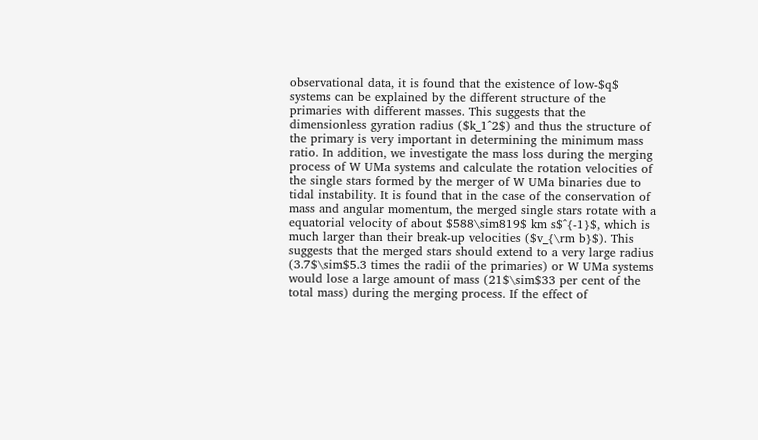observational data, it is found that the existence of low-$q$ systems can be explained by the different structure of the primaries with different masses. This suggests that the dimensionless gyration radius ($k_1^2$) and thus the structure of the primary is very important in determining the minimum mass ratio. In addition, we investigate the mass loss during the merging process of W UMa systems and calculate the rotation velocities of the single stars formed by the merger of W UMa binaries due to tidal instability. It is found that in the case of the conservation of mass and angular momentum, the merged single stars rotate with a equatorial velocity of about $588\sim819$ km s$^{-1}$, which is much larger than their break-up velocities ($v_{\rm b}$). This suggests that the merged stars should extend to a very large radius (3.7$\sim$5.3 times the radii of the primaries) or W UMa systems would lose a large amount of mass (21$\sim$33 per cent of the total mass) during the merging process. If the effect of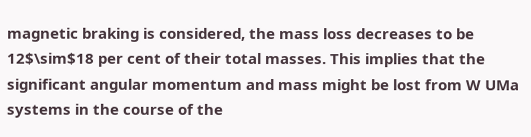magnetic braking is considered, the mass loss decreases to be 12$\sim$18 per cent of their total masses. This implies that the significant angular momentum and mass might be lost from W UMa systems in the course of the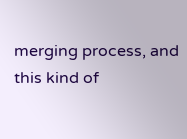merging process, and this kind of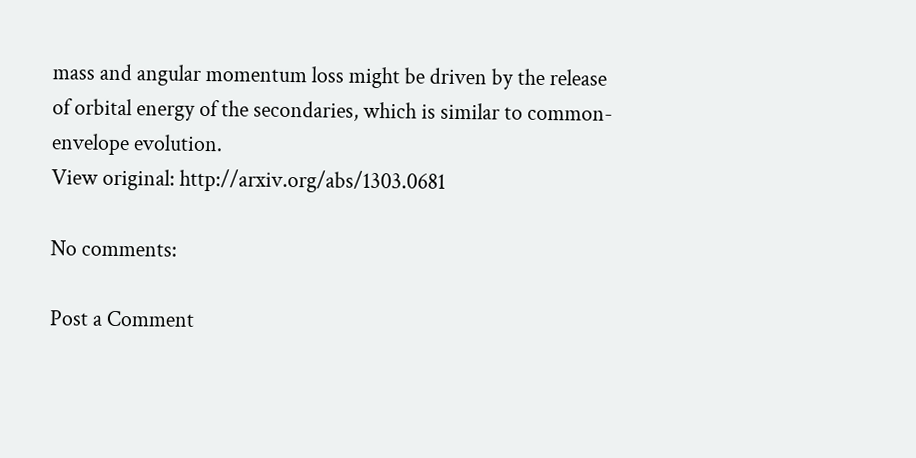mass and angular momentum loss might be driven by the release of orbital energy of the secondaries, which is similar to common-envelope evolution.
View original: http://arxiv.org/abs/1303.0681

No comments:

Post a Comment